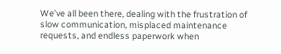We’ve all been there, dealing with the frustration of slow communication, misplaced maintenance requests, and endless paperwork when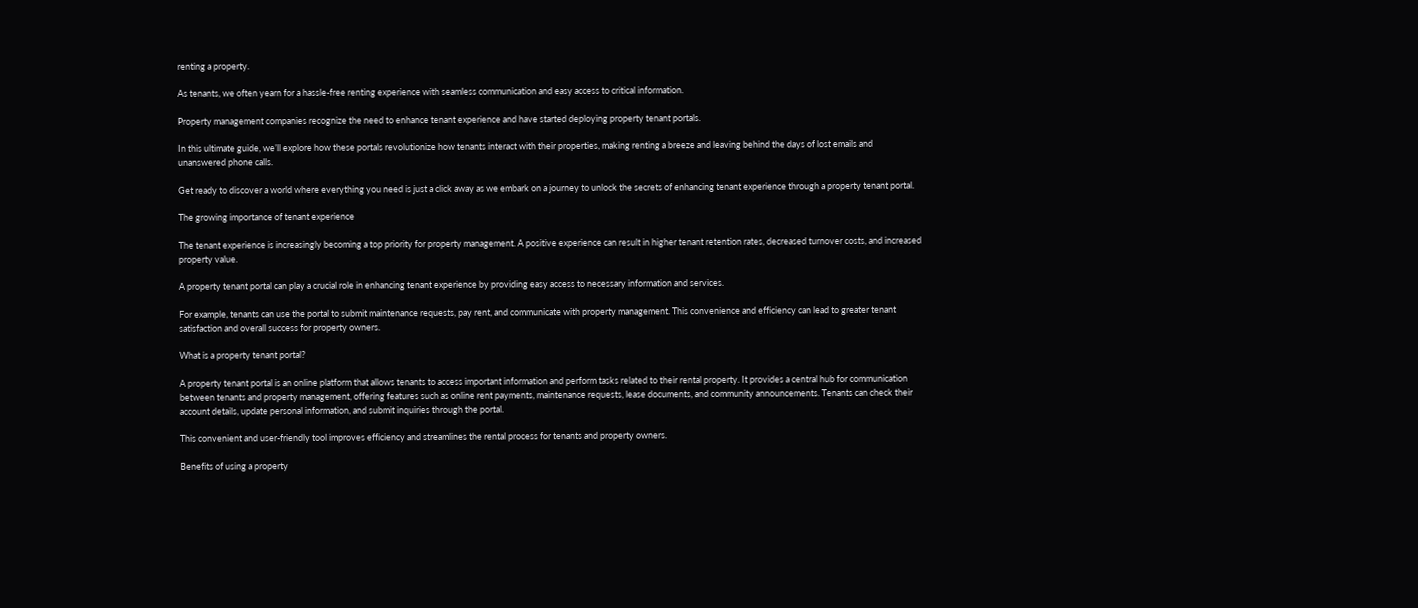renting a property.

As tenants, we often yearn for a hassle-free renting experience with seamless communication and easy access to critical information.

Property management companies recognize the need to enhance tenant experience and have started deploying property tenant portals.

In this ultimate guide, we’ll explore how these portals revolutionize how tenants interact with their properties, making renting a breeze and leaving behind the days of lost emails and unanswered phone calls.

Get ready to discover a world where everything you need is just a click away as we embark on a journey to unlock the secrets of enhancing tenant experience through a property tenant portal.

The growing importance of tenant experience

The tenant experience is increasingly becoming a top priority for property management. A positive experience can result in higher tenant retention rates, decreased turnover costs, and increased property value.

A property tenant portal can play a crucial role in enhancing tenant experience by providing easy access to necessary information and services.

For example, tenants can use the portal to submit maintenance requests, pay rent, and communicate with property management. This convenience and efficiency can lead to greater tenant satisfaction and overall success for property owners.

What is a property tenant portal?

A property tenant portal is an online platform that allows tenants to access important information and perform tasks related to their rental property. It provides a central hub for communication between tenants and property management, offering features such as online rent payments, maintenance requests, lease documents, and community announcements. Tenants can check their account details, update personal information, and submit inquiries through the portal.

This convenient and user-friendly tool improves efficiency and streamlines the rental process for tenants and property owners.

Benefits of using a property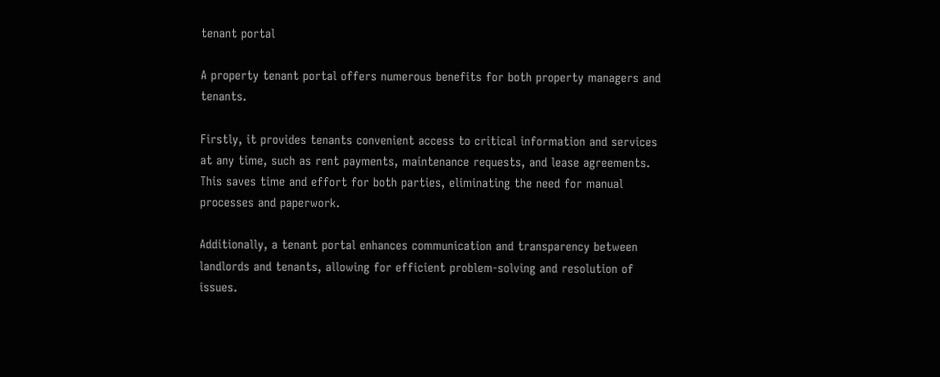tenant portal

A property tenant portal offers numerous benefits for both property managers and tenants.

Firstly, it provides tenants convenient access to critical information and services at any time, such as rent payments, maintenance requests, and lease agreements. This saves time and effort for both parties, eliminating the need for manual processes and paperwork.

Additionally, a tenant portal enhances communication and transparency between landlords and tenants, allowing for efficient problem-solving and resolution of issues.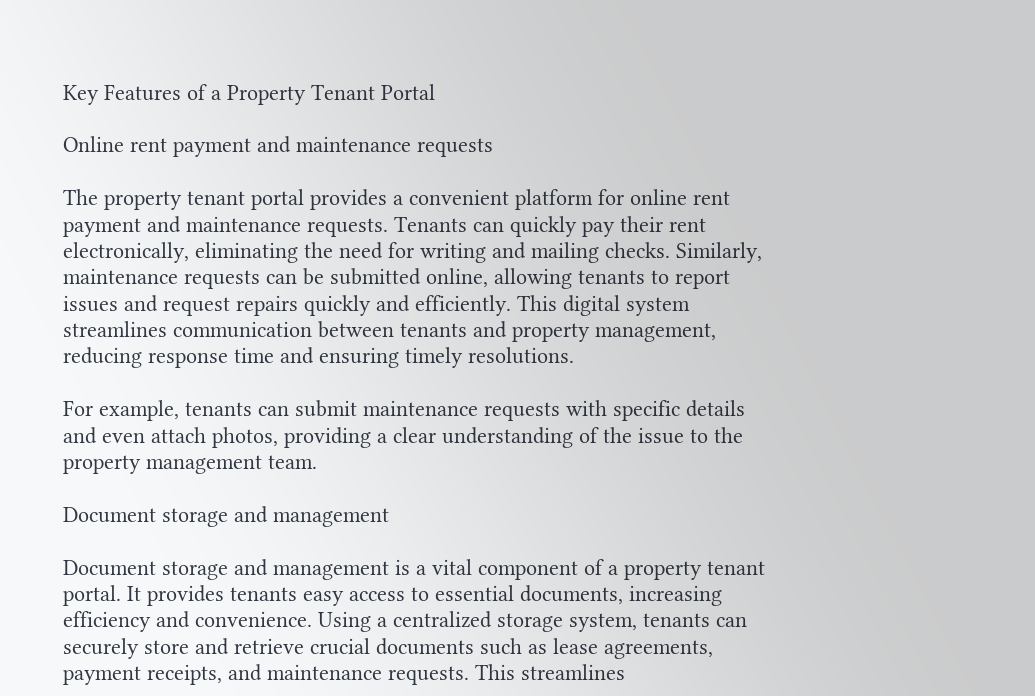Key Features of a Property Tenant Portal

Online rent payment and maintenance requests

The property tenant portal provides a convenient platform for online rent payment and maintenance requests. Tenants can quickly pay their rent electronically, eliminating the need for writing and mailing checks. Similarly, maintenance requests can be submitted online, allowing tenants to report issues and request repairs quickly and efficiently. This digital system streamlines communication between tenants and property management, reducing response time and ensuring timely resolutions.

For example, tenants can submit maintenance requests with specific details and even attach photos, providing a clear understanding of the issue to the property management team.

Document storage and management

Document storage and management is a vital component of a property tenant portal. It provides tenants easy access to essential documents, increasing efficiency and convenience. Using a centralized storage system, tenants can securely store and retrieve crucial documents such as lease agreements, payment receipts, and maintenance requests. This streamlines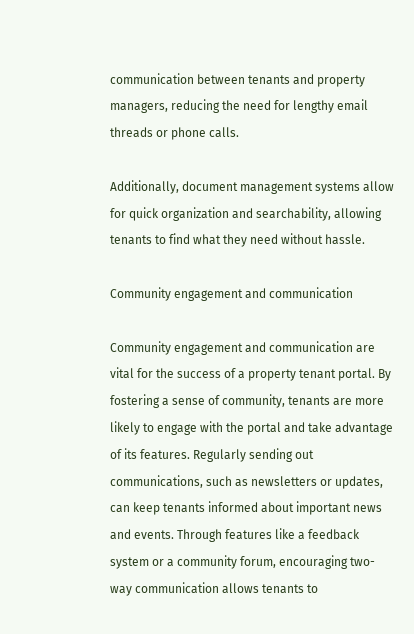communication between tenants and property managers, reducing the need for lengthy email threads or phone calls.

Additionally, document management systems allow for quick organization and searchability, allowing tenants to find what they need without hassle.

Community engagement and communication

Community engagement and communication are vital for the success of a property tenant portal. By fostering a sense of community, tenants are more likely to engage with the portal and take advantage of its features. Regularly sending out communications, such as newsletters or updates, can keep tenants informed about important news and events. Through features like a feedback system or a community forum, encouraging two-way communication allows tenants to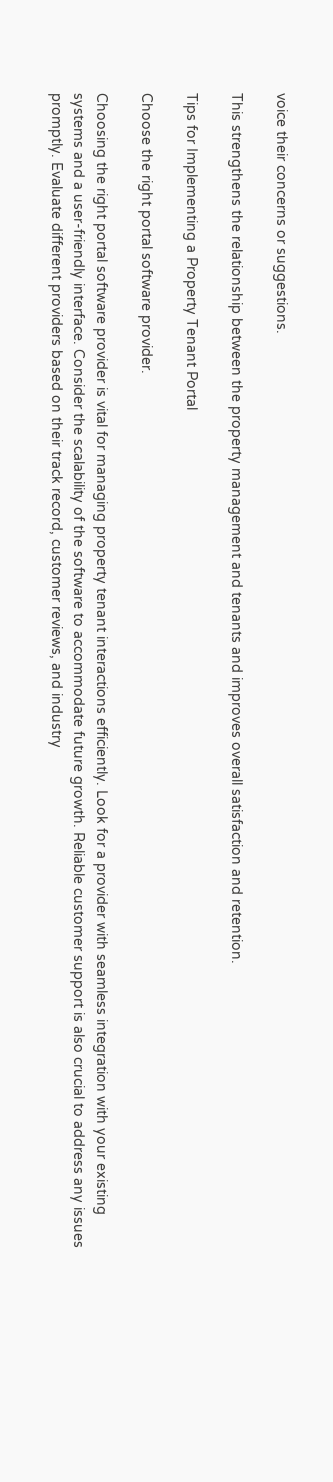voice their concerns or suggestions.

This strengthens the relationship between the property management and tenants and improves overall satisfaction and retention.

Tips for Implementing a Property Tenant Portal

Choose the right portal software provider.

Choosing the right portal software provider is vital for managing property tenant interactions efficiently. Look for a provider with seamless integration with your existing systems and a user-friendly interface. Consider the scalability of the software to accommodate future growth. Reliable customer support is also crucial to address any issues promptly. Evaluate different providers based on their track record, customer reviews, and industry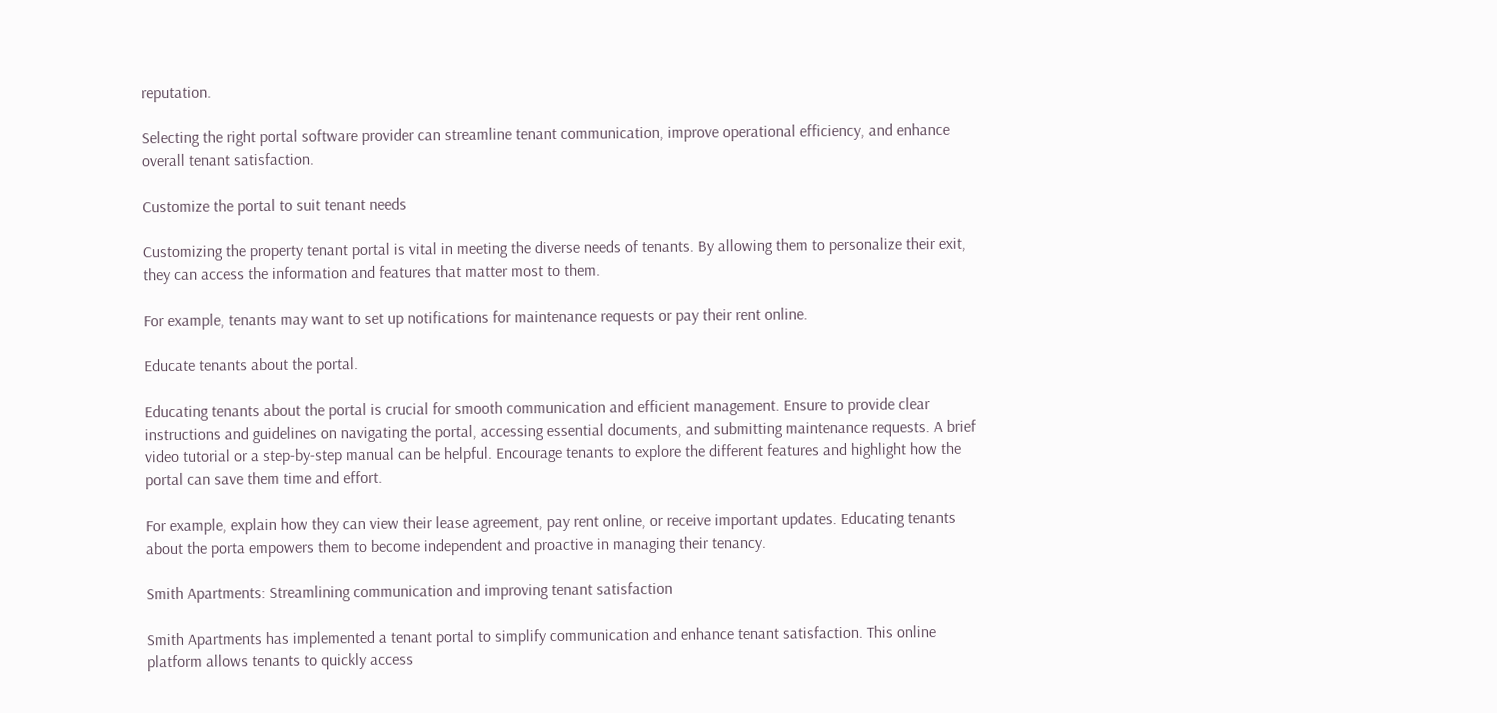reputation.

Selecting the right portal software provider can streamline tenant communication, improve operational efficiency, and enhance overall tenant satisfaction.

Customize the portal to suit tenant needs

Customizing the property tenant portal is vital in meeting the diverse needs of tenants. By allowing them to personalize their exit, they can access the information and features that matter most to them.

For example, tenants may want to set up notifications for maintenance requests or pay their rent online.

Educate tenants about the portal.

Educating tenants about the portal is crucial for smooth communication and efficient management. Ensure to provide clear instructions and guidelines on navigating the portal, accessing essential documents, and submitting maintenance requests. A brief video tutorial or a step-by-step manual can be helpful. Encourage tenants to explore the different features and highlight how the portal can save them time and effort.

For example, explain how they can view their lease agreement, pay rent online, or receive important updates. Educating tenants about the porta empowers them to become independent and proactive in managing their tenancy.

Smith Apartments: Streamlining communication and improving tenant satisfaction

Smith Apartments has implemented a tenant portal to simplify communication and enhance tenant satisfaction. This online platform allows tenants to quickly access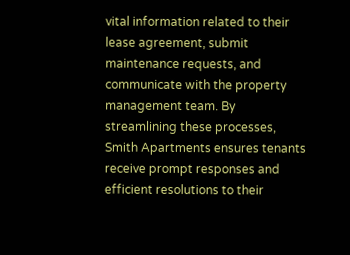vital information related to their lease agreement, submit maintenance requests, and communicate with the property management team. By streamlining these processes, Smith Apartments ensures tenants receive prompt responses and efficient resolutions to their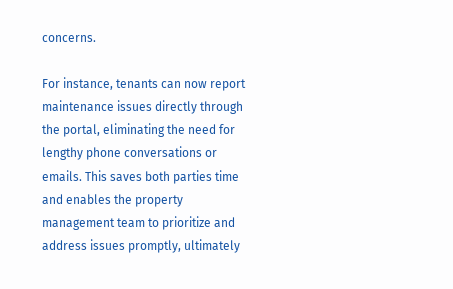concerns.

For instance, tenants can now report maintenance issues directly through the portal, eliminating the need for lengthy phone conversations or emails. This saves both parties time and enables the property management team to prioritize and address issues promptly, ultimately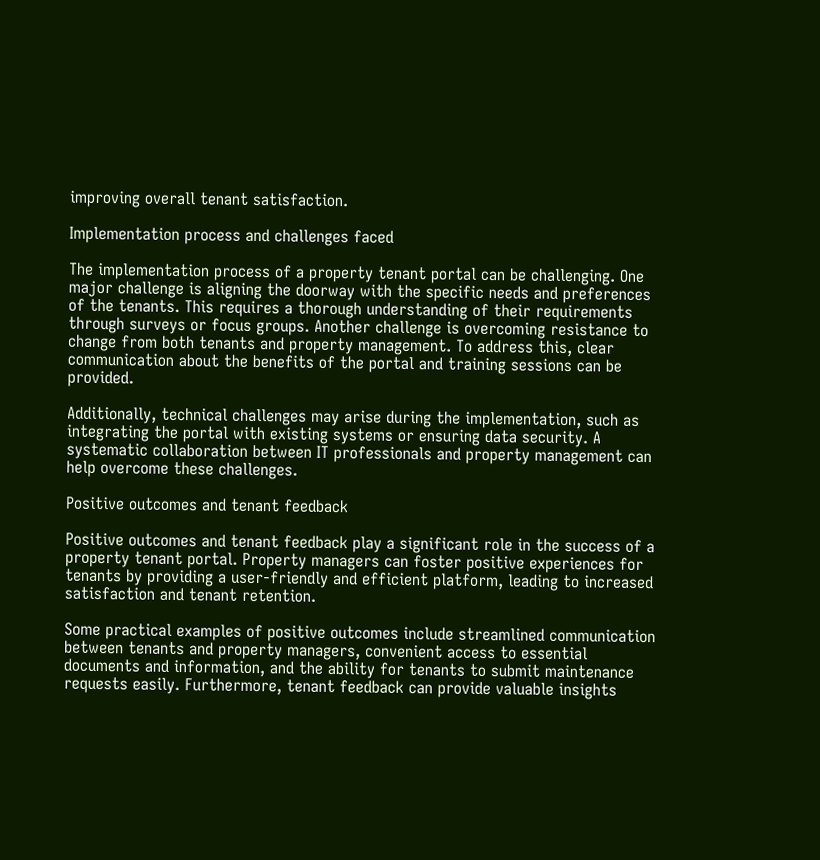improving overall tenant satisfaction.

Implementation process and challenges faced

The implementation process of a property tenant portal can be challenging. One major challenge is aligning the doorway with the specific needs and preferences of the tenants. This requires a thorough understanding of their requirements through surveys or focus groups. Another challenge is overcoming resistance to change from both tenants and property management. To address this, clear communication about the benefits of the portal and training sessions can be provided.

Additionally, technical challenges may arise during the implementation, such as integrating the portal with existing systems or ensuring data security. A systematic collaboration between IT professionals and property management can help overcome these challenges.

Positive outcomes and tenant feedback

Positive outcomes and tenant feedback play a significant role in the success of a property tenant portal. Property managers can foster positive experiences for tenants by providing a user-friendly and efficient platform, leading to increased satisfaction and tenant retention.

Some practical examples of positive outcomes include streamlined communication between tenants and property managers, convenient access to essential documents and information, and the ability for tenants to submit maintenance requests easily. Furthermore, tenant feedback can provide valuable insights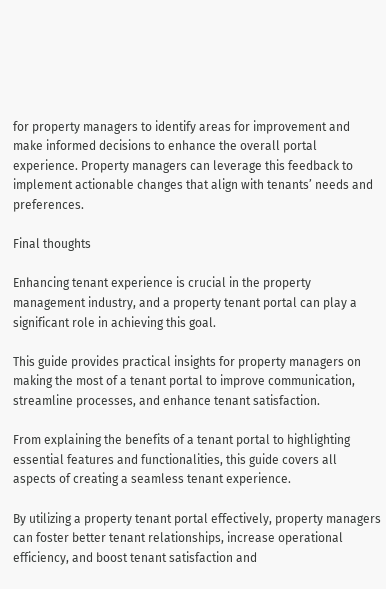for property managers to identify areas for improvement and make informed decisions to enhance the overall portal experience. Property managers can leverage this feedback to implement actionable changes that align with tenants’ needs and preferences.

Final thoughts

Enhancing tenant experience is crucial in the property management industry, and a property tenant portal can play a significant role in achieving this goal.

This guide provides practical insights for property managers on making the most of a tenant portal to improve communication, streamline processes, and enhance tenant satisfaction.

From explaining the benefits of a tenant portal to highlighting essential features and functionalities, this guide covers all aspects of creating a seamless tenant experience.

By utilizing a property tenant portal effectively, property managers can foster better tenant relationships, increase operational efficiency, and boost tenant satisfaction and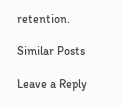retention.

Similar Posts

Leave a Reply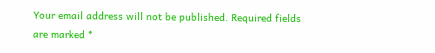Your email address will not be published. Required fields are marked *